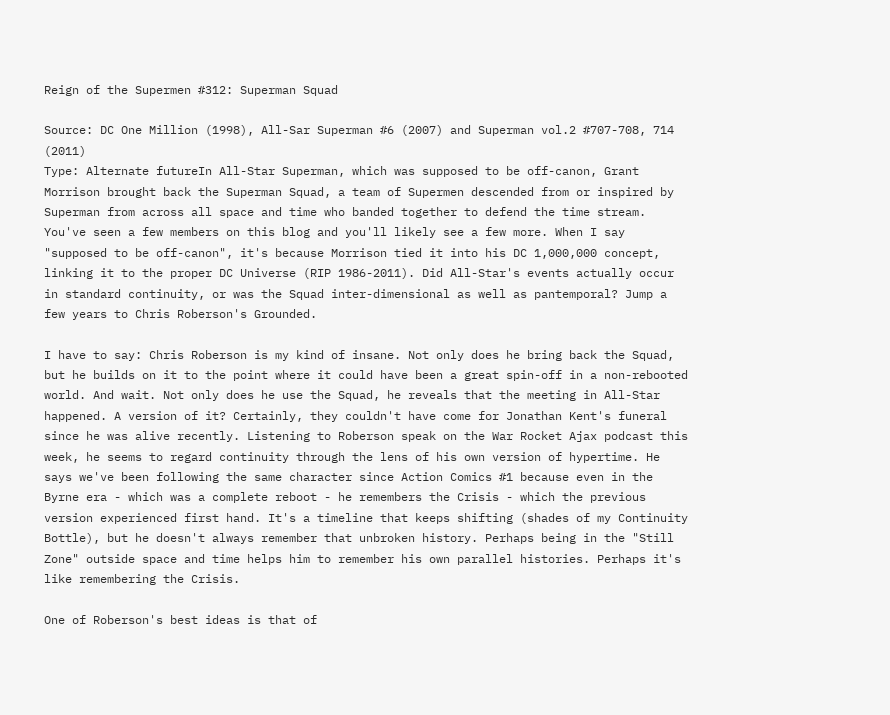Reign of the Supermen #312: Superman Squad

Source: DC One Million (1998), All-Sar Superman #6 (2007) and Superman vol.2 #707-708, 714 (2011)
Type: Alternate futureIn All-Star Superman, which was supposed to be off-canon, Grant Morrison brought back the Superman Squad, a team of Supermen descended from or inspired by Superman from across all space and time who banded together to defend the time stream. You've seen a few members on this blog and you'll likely see a few more. When I say "supposed to be off-canon", it's because Morrison tied it into his DC 1,000,000 concept, linking it to the proper DC Universe (RIP 1986-2011). Did All-Star's events actually occur in standard continuity, or was the Squad inter-dimensional as well as pantemporal? Jump a few years to Chris Roberson's Grounded.

I have to say: Chris Roberson is my kind of insane. Not only does he bring back the Squad, but he builds on it to the point where it could have been a great spin-off in a non-rebooted world. And wait. Not only does he use the Squad, he reveals that the meeting in All-Star happened. A version of it? Certainly, they couldn't have come for Jonathan Kent's funeral since he was alive recently. Listening to Roberson speak on the War Rocket Ajax podcast this week, he seems to regard continuity through the lens of his own version of hypertime. He says we've been following the same character since Action Comics #1 because even in the Byrne era - which was a complete reboot - he remembers the Crisis - which the previous version experienced first hand. It's a timeline that keeps shifting (shades of my Continuity Bottle), but he doesn't always remember that unbroken history. Perhaps being in the "Still Zone" outside space and time helps him to remember his own parallel histories. Perhaps it's like remembering the Crisis.

One of Roberson's best ideas is that of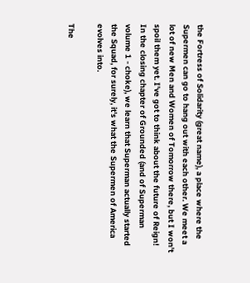the Fortress of Solidarity (great name), a place where the Supermen can go to hang out with each other. We meet a lot of new Men and Women of Tomorrow there, but I won't spoil them yet. I've got to think about the future of Reign! In the closing chapter of Grounded (and of Superman volume 1 - choke), we learn that Superman actually started the Squad, for surely, it's what the Supermen of America evolves into.

The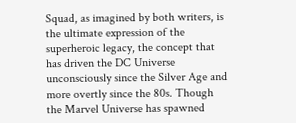Squad, as imagined by both writers, is the ultimate expression of the superheroic legacy, the concept that has driven the DC Universe unconsciously since the Silver Age and more overtly since the 80s. Though the Marvel Universe has spawned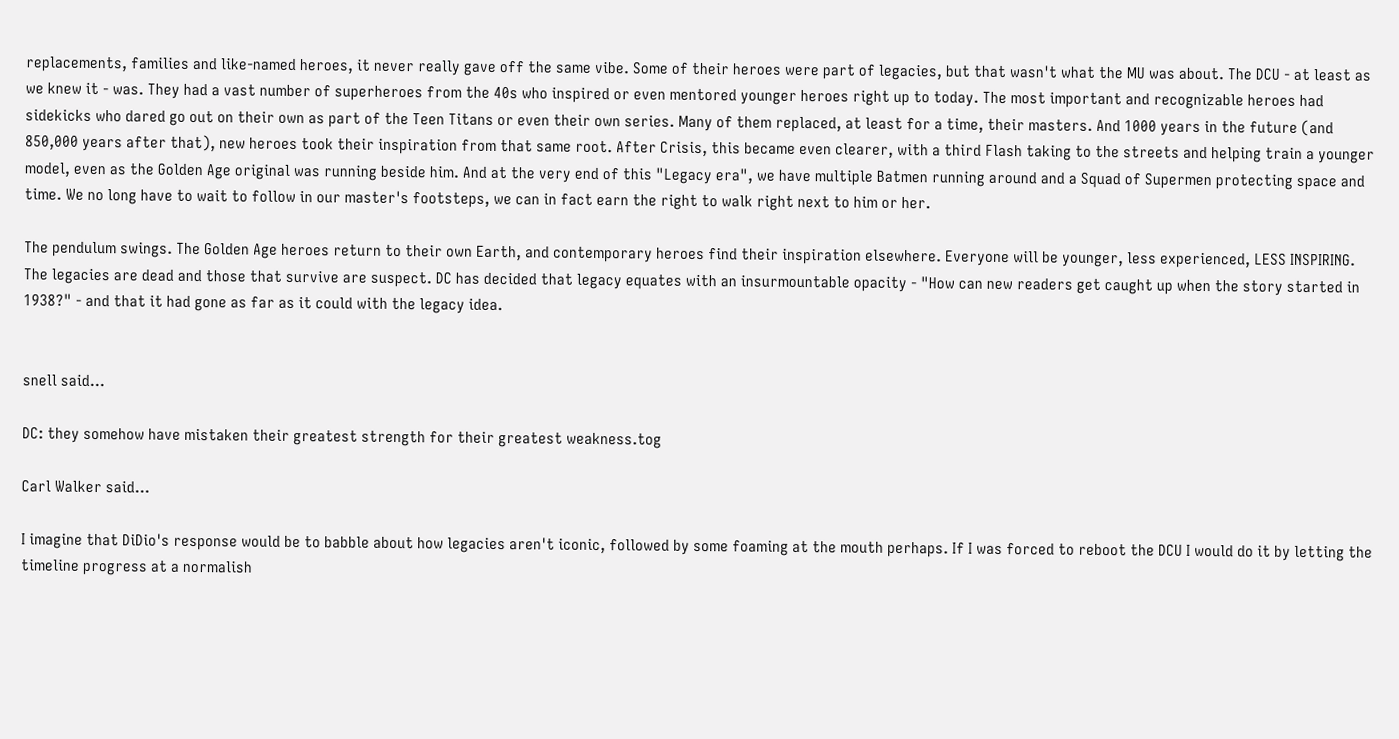replacements, families and like-named heroes, it never really gave off the same vibe. Some of their heroes were part of legacies, but that wasn't what the MU was about. The DCU - at least as we knew it - was. They had a vast number of superheroes from the 40s who inspired or even mentored younger heroes right up to today. The most important and recognizable heroes had sidekicks who dared go out on their own as part of the Teen Titans or even their own series. Many of them replaced, at least for a time, their masters. And 1000 years in the future (and 850,000 years after that), new heroes took their inspiration from that same root. After Crisis, this became even clearer, with a third Flash taking to the streets and helping train a younger model, even as the Golden Age original was running beside him. And at the very end of this "Legacy era", we have multiple Batmen running around and a Squad of Supermen protecting space and time. We no long have to wait to follow in our master's footsteps, we can in fact earn the right to walk right next to him or her.

The pendulum swings. The Golden Age heroes return to their own Earth, and contemporary heroes find their inspiration elsewhere. Everyone will be younger, less experienced, LESS INSPIRING. The legacies are dead and those that survive are suspect. DC has decided that legacy equates with an insurmountable opacity - "How can new readers get caught up when the story started in 1938?" - and that it had gone as far as it could with the legacy idea.


snell said...

DC: they somehow have mistaken their greatest strength for their greatest weakness.tog

Carl Walker said...

I imagine that DiDio's response would be to babble about how legacies aren't iconic, followed by some foaming at the mouth perhaps. If I was forced to reboot the DCU I would do it by letting the timeline progress at a normalish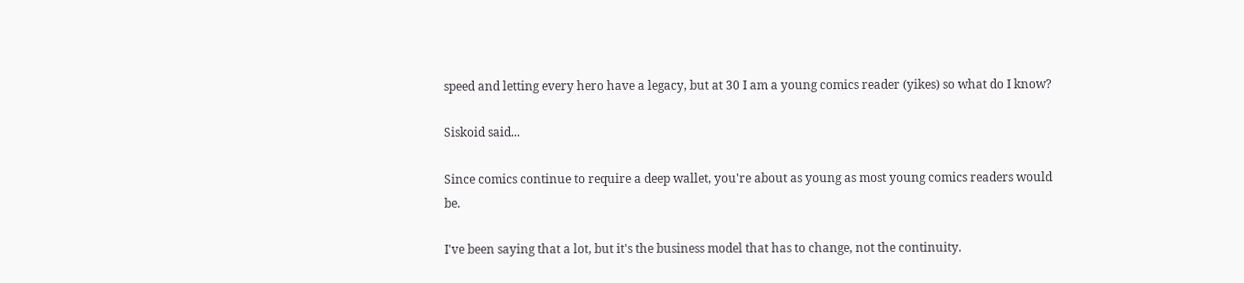speed and letting every hero have a legacy, but at 30 I am a young comics reader (yikes) so what do I know?

Siskoid said...

Since comics continue to require a deep wallet, you're about as young as most young comics readers would be.

I've been saying that a lot, but it's the business model that has to change, not the continuity.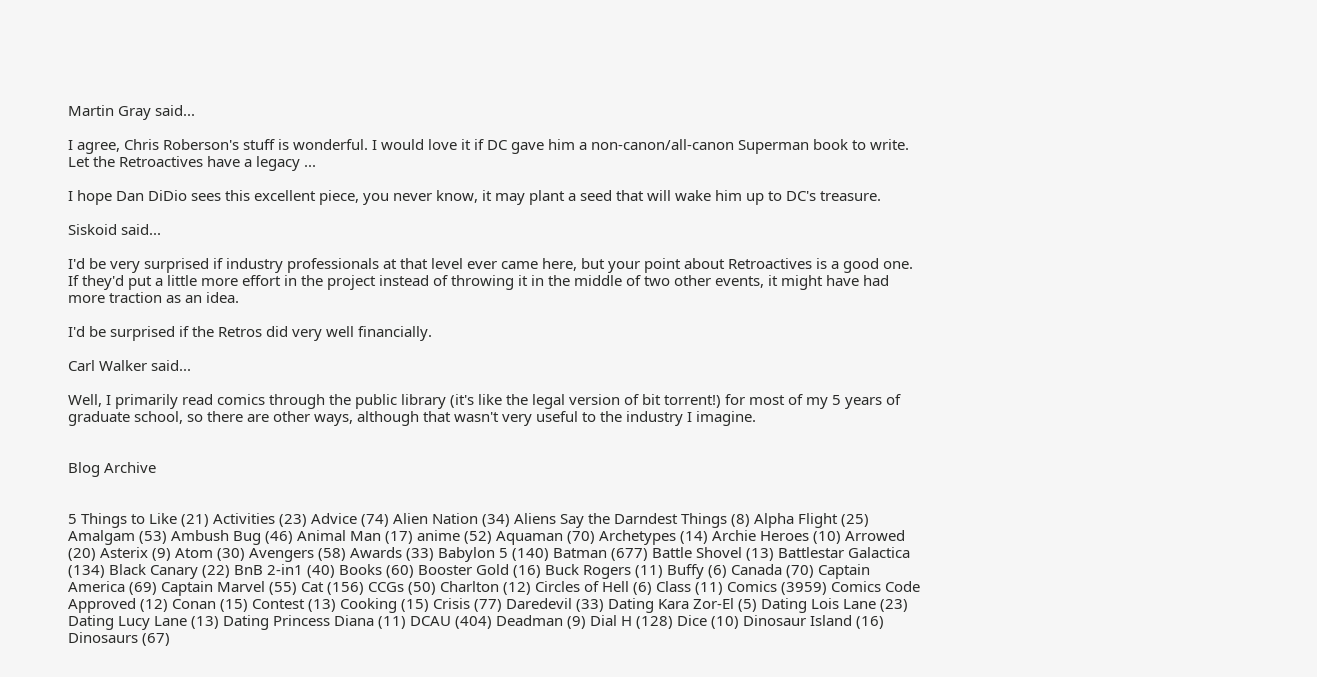Martin Gray said...

I agree, Chris Roberson's stuff is wonderful. I would love it if DC gave him a non-canon/all-canon Superman book to write. Let the Retroactives have a legacy ...

I hope Dan DiDio sees this excellent piece, you never know, it may plant a seed that will wake him up to DC's treasure.

Siskoid said...

I'd be very surprised if industry professionals at that level ever came here, but your point about Retroactives is a good one. If they'd put a little more effort in the project instead of throwing it in the middle of two other events, it might have had more traction as an idea.

I'd be surprised if the Retros did very well financially.

Carl Walker said...

Well, I primarily read comics through the public library (it's like the legal version of bit torrent!) for most of my 5 years of graduate school, so there are other ways, although that wasn't very useful to the industry I imagine.


Blog Archive


5 Things to Like (21) Activities (23) Advice (74) Alien Nation (34) Aliens Say the Darndest Things (8) Alpha Flight (25) Amalgam (53) Ambush Bug (46) Animal Man (17) anime (52) Aquaman (70) Archetypes (14) Archie Heroes (10) Arrowed (20) Asterix (9) Atom (30) Avengers (58) Awards (33) Babylon 5 (140) Batman (677) Battle Shovel (13) Battlestar Galactica (134) Black Canary (22) BnB 2-in1 (40) Books (60) Booster Gold (16) Buck Rogers (11) Buffy (6) Canada (70) Captain America (69) Captain Marvel (55) Cat (156) CCGs (50) Charlton (12) Circles of Hell (6) Class (11) Comics (3959) Comics Code Approved (12) Conan (15) Contest (13) Cooking (15) Crisis (77) Daredevil (33) Dating Kara Zor-El (5) Dating Lois Lane (23) Dating Lucy Lane (13) Dating Princess Diana (11) DCAU (404) Deadman (9) Dial H (128) Dice (10) Dinosaur Island (16) Dinosaurs (67)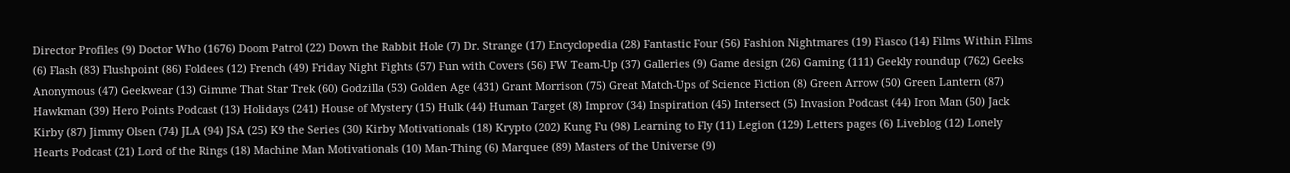Director Profiles (9) Doctor Who (1676) Doom Patrol (22) Down the Rabbit Hole (7) Dr. Strange (17) Encyclopedia (28) Fantastic Four (56) Fashion Nightmares (19) Fiasco (14) Films Within Films (6) Flash (83) Flushpoint (86) Foldees (12) French (49) Friday Night Fights (57) Fun with Covers (56) FW Team-Up (37) Galleries (9) Game design (26) Gaming (111) Geekly roundup (762) Geeks Anonymous (47) Geekwear (13) Gimme That Star Trek (60) Godzilla (53) Golden Age (431) Grant Morrison (75) Great Match-Ups of Science Fiction (8) Green Arrow (50) Green Lantern (87) Hawkman (39) Hero Points Podcast (13) Holidays (241) House of Mystery (15) Hulk (44) Human Target (8) Improv (34) Inspiration (45) Intersect (5) Invasion Podcast (44) Iron Man (50) Jack Kirby (87) Jimmy Olsen (74) JLA (94) JSA (25) K9 the Series (30) Kirby Motivationals (18) Krypto (202) Kung Fu (98) Learning to Fly (11) Legion (129) Letters pages (6) Liveblog (12) Lonely Hearts Podcast (21) Lord of the Rings (18) Machine Man Motivationals (10) Man-Thing (6) Marquee (89) Masters of the Universe (9)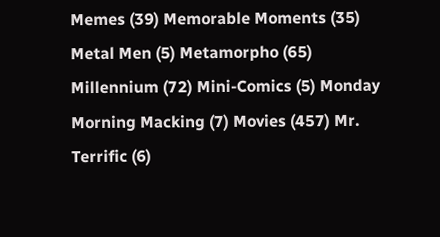Memes (39) Memorable Moments (35) Metal Men (5) Metamorpho (65) Millennium (72) Mini-Comics (5) Monday Morning Macking (7) Movies (457) Mr. Terrific (6)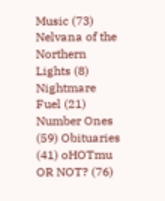Music (73) Nelvana of the Northern Lights (8) Nightmare Fuel (21) Number Ones (59) Obituaries (41) oHOTmu OR NOT? (76)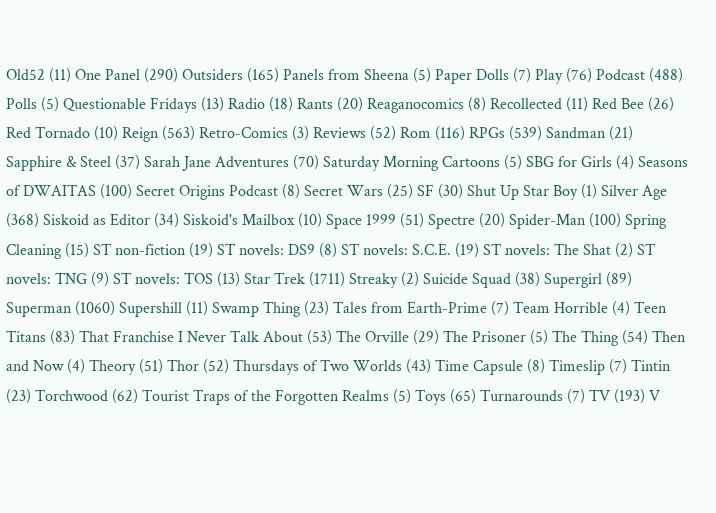Old52 (11) One Panel (290) Outsiders (165) Panels from Sheena (5) Paper Dolls (7) Play (76) Podcast (488) Polls (5) Questionable Fridays (13) Radio (18) Rants (20) Reaganocomics (8) Recollected (11) Red Bee (26) Red Tornado (10) Reign (563) Retro-Comics (3) Reviews (52) Rom (116) RPGs (539) Sandman (21) Sapphire & Steel (37) Sarah Jane Adventures (70) Saturday Morning Cartoons (5) SBG for Girls (4) Seasons of DWAITAS (100) Secret Origins Podcast (8) Secret Wars (25) SF (30) Shut Up Star Boy (1) Silver Age (368) Siskoid as Editor (34) Siskoid's Mailbox (10) Space 1999 (51) Spectre (20) Spider-Man (100) Spring Cleaning (15) ST non-fiction (19) ST novels: DS9 (8) ST novels: S.C.E. (19) ST novels: The Shat (2) ST novels: TNG (9) ST novels: TOS (13) Star Trek (1711) Streaky (2) Suicide Squad (38) Supergirl (89) Superman (1060) Supershill (11) Swamp Thing (23) Tales from Earth-Prime (7) Team Horrible (4) Teen Titans (83) That Franchise I Never Talk About (53) The Orville (29) The Prisoner (5) The Thing (54) Then and Now (4) Theory (51) Thor (52) Thursdays of Two Worlds (43) Time Capsule (8) Timeslip (7) Tintin (23) Torchwood (62) Tourist Traps of the Forgotten Realms (5) Toys (65) Turnarounds (7) TV (193) V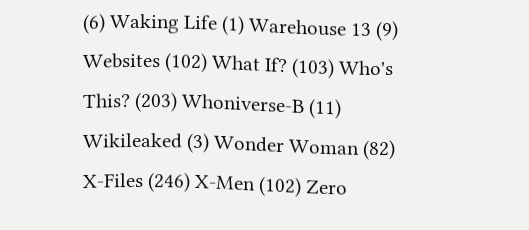(6) Waking Life (1) Warehouse 13 (9) Websites (102) What If? (103) Who's This? (203) Whoniverse-B (11) Wikileaked (3) Wonder Woman (82) X-Files (246) X-Men (102) Zero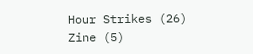Hour Strikes (26) Zine (5)